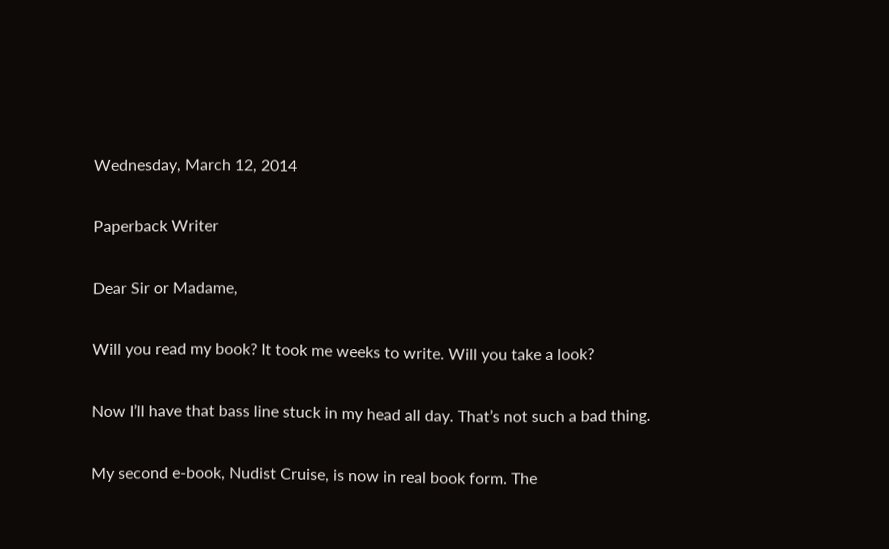Wednesday, March 12, 2014

Paperback Writer

Dear Sir or Madame,

Will you read my book? It took me weeks to write. Will you take a look?

Now I’ll have that bass line stuck in my head all day. That’s not such a bad thing.

My second e-book, Nudist Cruise, is now in real book form. The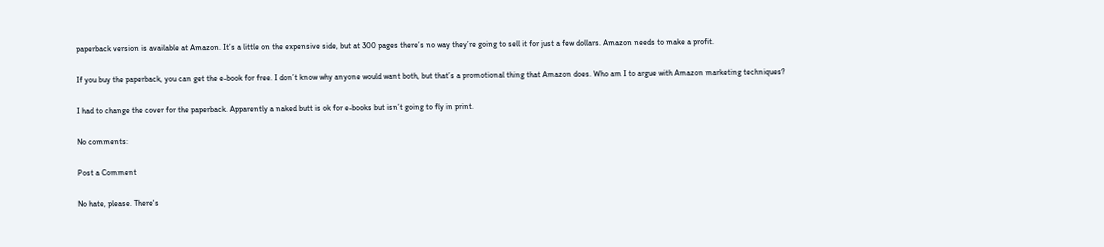paperback version is available at Amazon. It’s a little on the expensive side, but at 300 pages there’s no way they’re going to sell it for just a few dollars. Amazon needs to make a profit.

If you buy the paperback, you can get the e-book for free. I don’t know why anyone would want both, but that’s a promotional thing that Amazon does. Who am I to argue with Amazon marketing techniques?

I had to change the cover for the paperback. Apparently a naked butt is ok for e-books but isn’t going to fly in print.

No comments:

Post a Comment

No hate, please. There's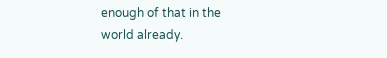enough of that in the world already.